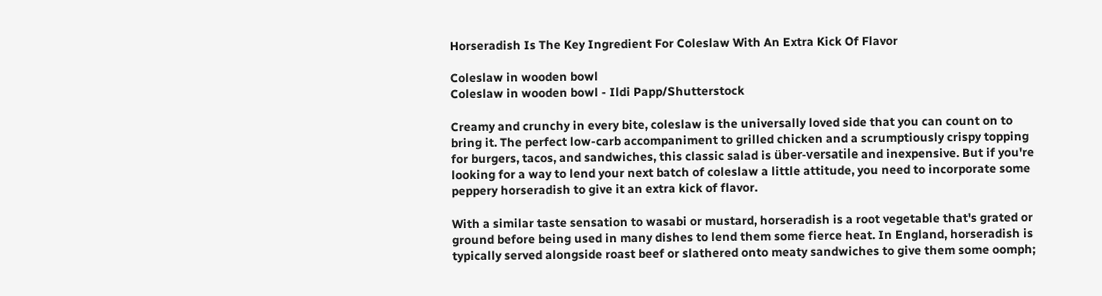Horseradish Is The Key Ingredient For Coleslaw With An Extra Kick Of Flavor

Coleslaw in wooden bowl
Coleslaw in wooden bowl - Ildi Papp/Shutterstock

Creamy and crunchy in every bite, coleslaw is the universally loved side that you can count on to bring it. The perfect low-carb accompaniment to grilled chicken and a scrumptiously crispy topping for burgers, tacos, and sandwiches, this classic salad is über-versatile and inexpensive. But if you're looking for a way to lend your next batch of coleslaw a little attitude, you need to incorporate some peppery horseradish to give it an extra kick of flavor.

With a similar taste sensation to wasabi or mustard, horseradish is a root vegetable that's grated or ground before being used in many dishes to lend them some fierce heat. In England, horseradish is typically served alongside roast beef or slathered onto meaty sandwiches to give them some oomph;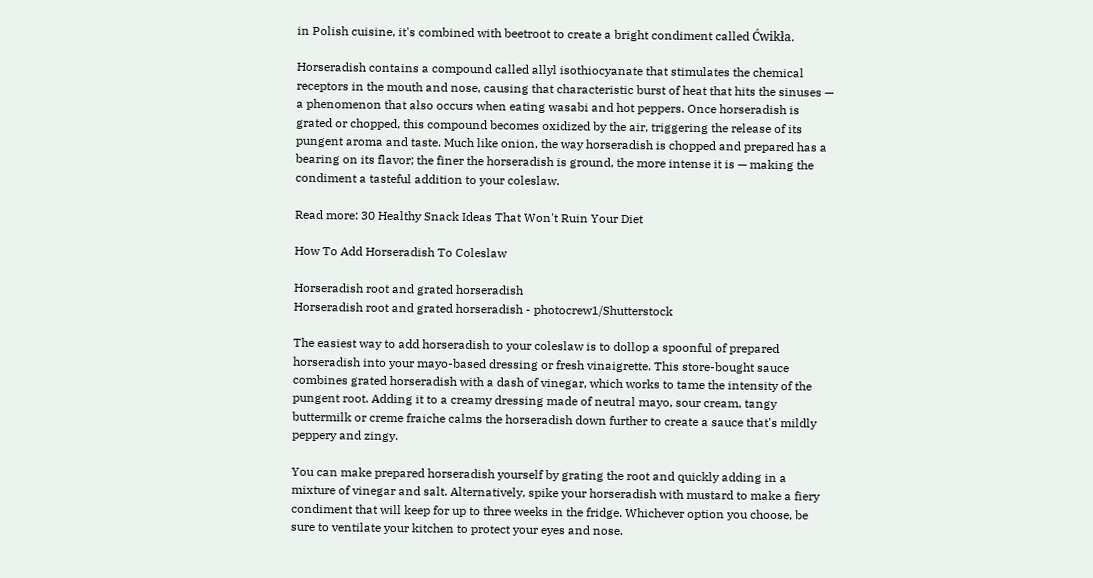in Polish cuisine, it's combined with beetroot to create a bright condiment called Ćwikła.

Horseradish contains a compound called allyl isothiocyanate that stimulates the chemical receptors in the mouth and nose, causing that characteristic burst of heat that hits the sinuses — a phenomenon that also occurs when eating wasabi and hot peppers. Once horseradish is grated or chopped, this compound becomes oxidized by the air, triggering the release of its pungent aroma and taste. Much like onion, the way horseradish is chopped and prepared has a bearing on its flavor; the finer the horseradish is ground, the more intense it is — making the condiment a tasteful addition to your coleslaw.

Read more: 30 Healthy Snack Ideas That Won't Ruin Your Diet

How To Add Horseradish To Coleslaw

Horseradish root and grated horseradish
Horseradish root and grated horseradish - photocrew1/Shutterstock

The easiest way to add horseradish to your coleslaw is to dollop a spoonful of prepared horseradish into your mayo-based dressing or fresh vinaigrette. This store-bought sauce combines grated horseradish with a dash of vinegar, which works to tame the intensity of the pungent root. Adding it to a creamy dressing made of neutral mayo, sour cream, tangy buttermilk or creme fraiche calms the horseradish down further to create a sauce that's mildly peppery and zingy.

You can make prepared horseradish yourself by grating the root and quickly adding in a mixture of vinegar and salt. Alternatively, spike your horseradish with mustard to make a fiery condiment that will keep for up to three weeks in the fridge. Whichever option you choose, be sure to ventilate your kitchen to protect your eyes and nose.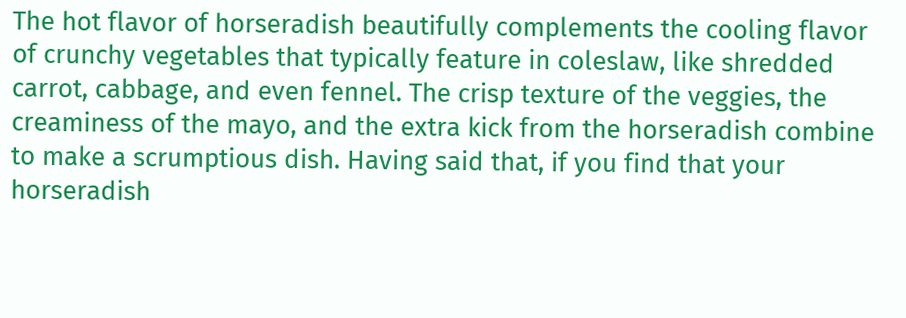The hot flavor of horseradish beautifully complements the cooling flavor of crunchy vegetables that typically feature in coleslaw, like shredded carrot, cabbage, and even fennel. The crisp texture of the veggies, the creaminess of the mayo, and the extra kick from the horseradish combine to make a scrumptious dish. Having said that, if you find that your horseradish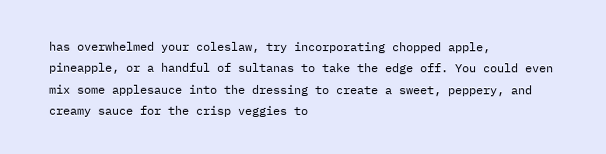has overwhelmed your coleslaw, try incorporating chopped apple, pineapple, or a handful of sultanas to take the edge off. You could even mix some applesauce into the dressing to create a sweet, peppery, and creamy sauce for the crisp veggies to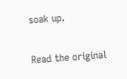soak up.

Read the original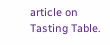article on Tasting Table.